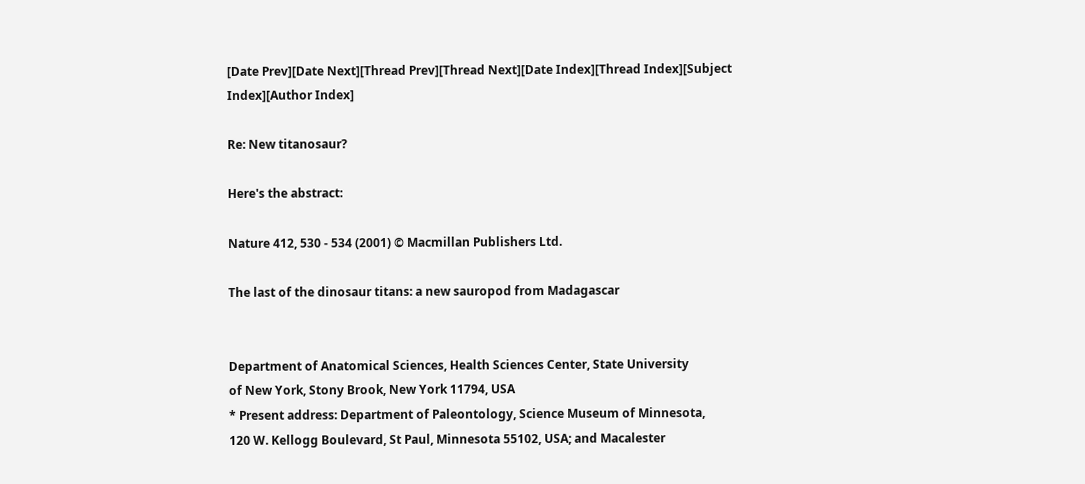[Date Prev][Date Next][Thread Prev][Thread Next][Date Index][Thread Index][Subject Index][Author Index]

Re: New titanosaur?

Here's the abstract:

Nature 412, 530 - 534 (2001) © Macmillan Publishers Ltd.

The last of the dinosaur titans: a new sauropod from Madagascar


Department of Anatomical Sciences, Health Sciences Center, State University
of New York, Stony Brook, New York 11794, USA
* Present address: Department of Paleontology, Science Museum of Minnesota,
120 W. Kellogg Boulevard, St Paul, Minnesota 55102, USA; and Macalester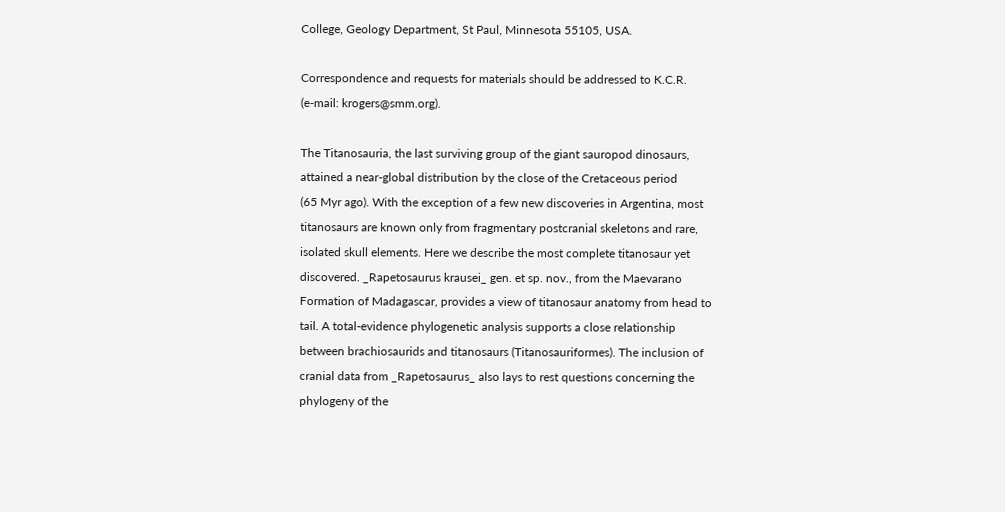College, Geology Department, St Paul, Minnesota 55105, USA.

Correspondence and requests for materials should be addressed to K.C.R.
(e-mail: krogers@smm.org).

The Titanosauria, the last surviving group of the giant sauropod dinosaurs,
attained a near-global distribution by the close of the Cretaceous period
(65 Myr ago). With the exception of a few new discoveries in Argentina, most
titanosaurs are known only from fragmentary postcranial skeletons and rare,
isolated skull elements. Here we describe the most complete titanosaur yet
discovered. _Rapetosaurus krausei_ gen. et sp. nov., from the Maevarano
Formation of Madagascar, provides a view of titanosaur anatomy from head to
tail. A total-evidence phylogenetic analysis supports a close relationship
between brachiosaurids and titanosaurs (Titanosauriformes). The inclusion of
cranial data from _Rapetosaurus_ also lays to rest questions concerning the
phylogeny of the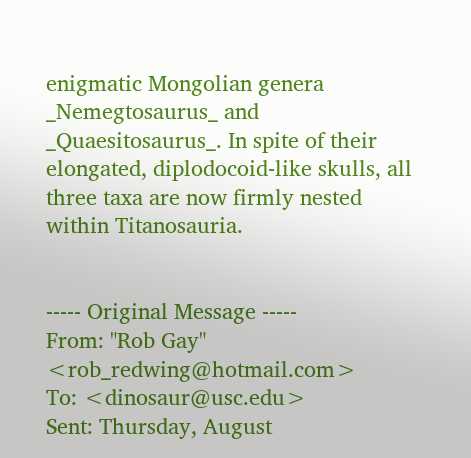enigmatic Mongolian genera _Nemegtosaurus_ and
_Quaesitosaurus_. In spite of their elongated, diplodocoid-like skulls, all
three taxa are now firmly nested within Titanosauria.


----- Original Message -----
From: "Rob Gay" <rob_redwing@hotmail.com>
To: <dinosaur@usc.edu>
Sent: Thursday, August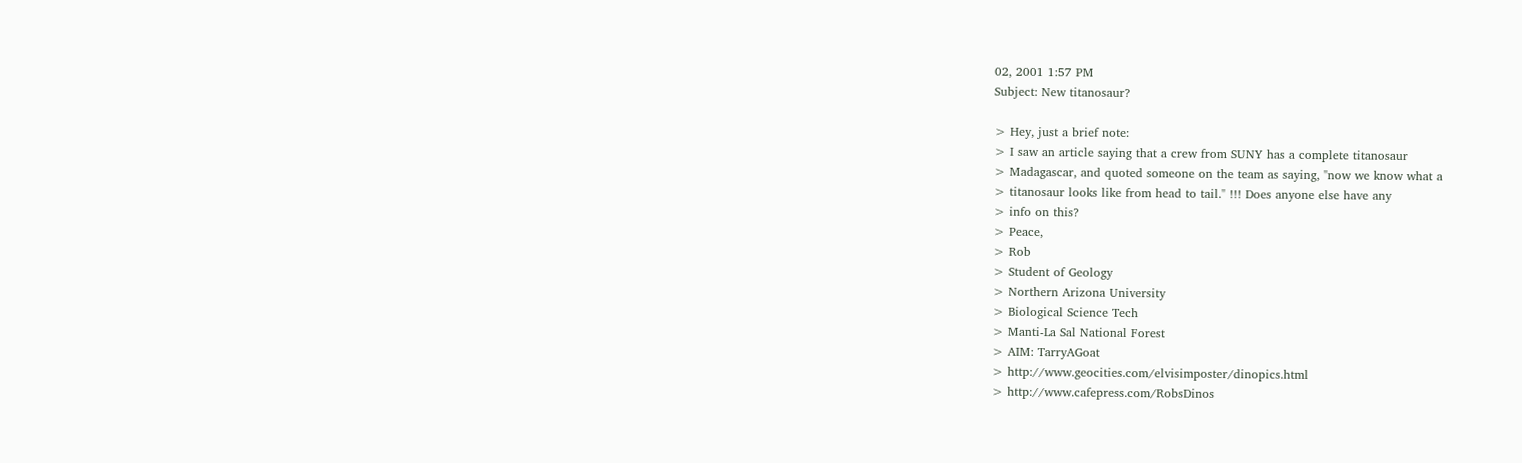02, 2001 1:57 PM
Subject: New titanosaur?

> Hey, just a brief note:
> I saw an article saying that a crew from SUNY has a complete titanosaur
> Madagascar, and quoted someone on the team as saying, "now we know what a
> titanosaur looks like from head to tail." !!! Does anyone else have any
> info on this?
> Peace,
> Rob
> Student of Geology
> Northern Arizona University
> Biological Science Tech
> Manti-La Sal National Forest
> AIM: TarryAGoat
> http://www.geocities.com/elvisimposter/dinopics.html
> http://www.cafepress.com/RobsDinos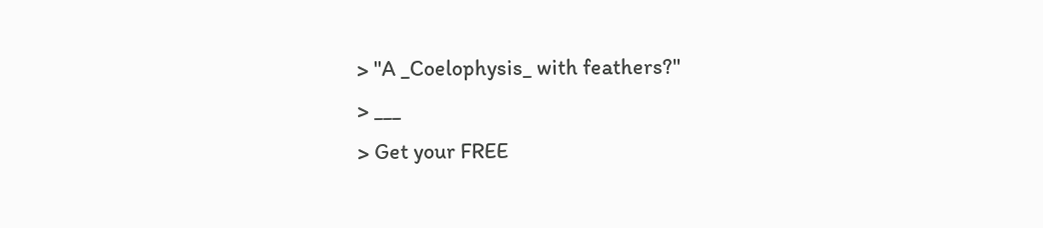> "A _Coelophysis_ with feathers?"
> ___
> Get your FREE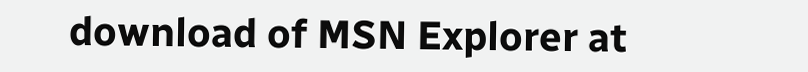download of MSN Explorer at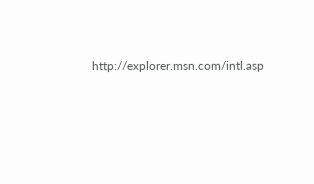http://explorer.msn.com/intl.asp